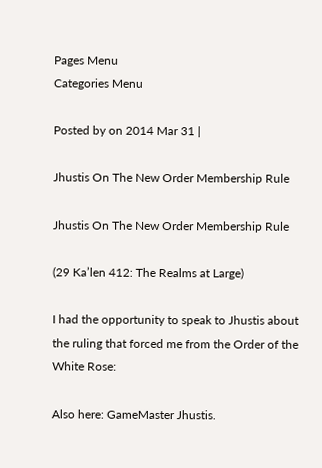Pages Menu
Categories Menu

Posted by on 2014 Mar 31 |

Jhustis On The New Order Membership Rule

Jhustis On The New Order Membership Rule

(29 Ka’len 412: The Realms at Large)

I had the opportunity to speak to Jhustis about the ruling that forced me from the Order of the White Rose:

Also here: GameMaster Jhustis.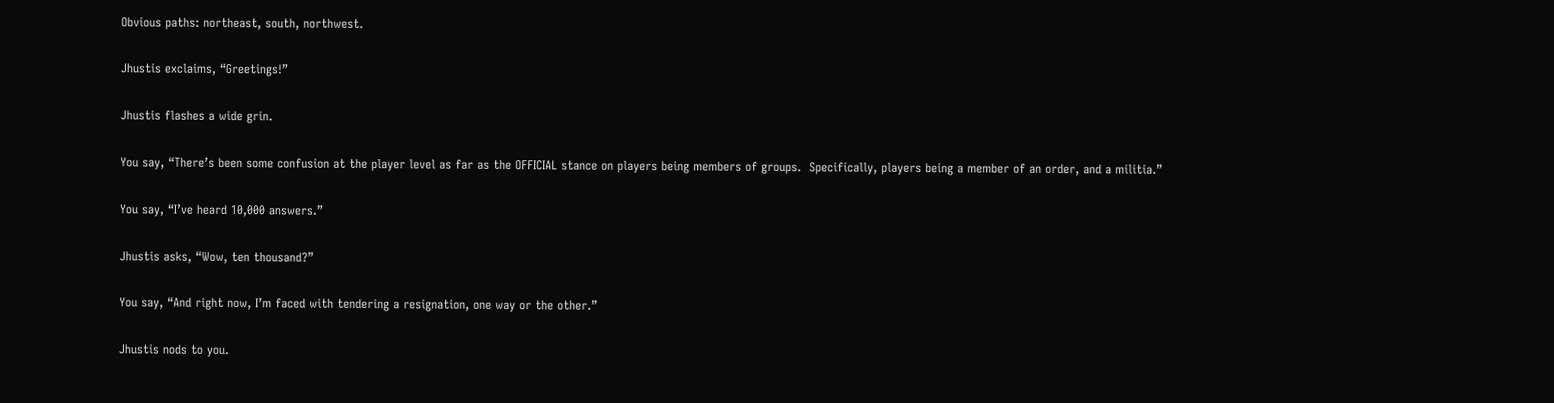Obvious paths: northeast, south, northwest.

Jhustis exclaims, “Greetings!”

Jhustis flashes a wide grin.

You say, “There’s been some confusion at the player level as far as the OFFICIAL stance on players being members of groups.  Specifically, players being a member of an order, and a militia.”

You say, “I’ve heard 10,000 answers.”

Jhustis asks, “Wow, ten thousand?”

You say, “And right now, I’m faced with tendering a resignation, one way or the other.”

Jhustis nods to you.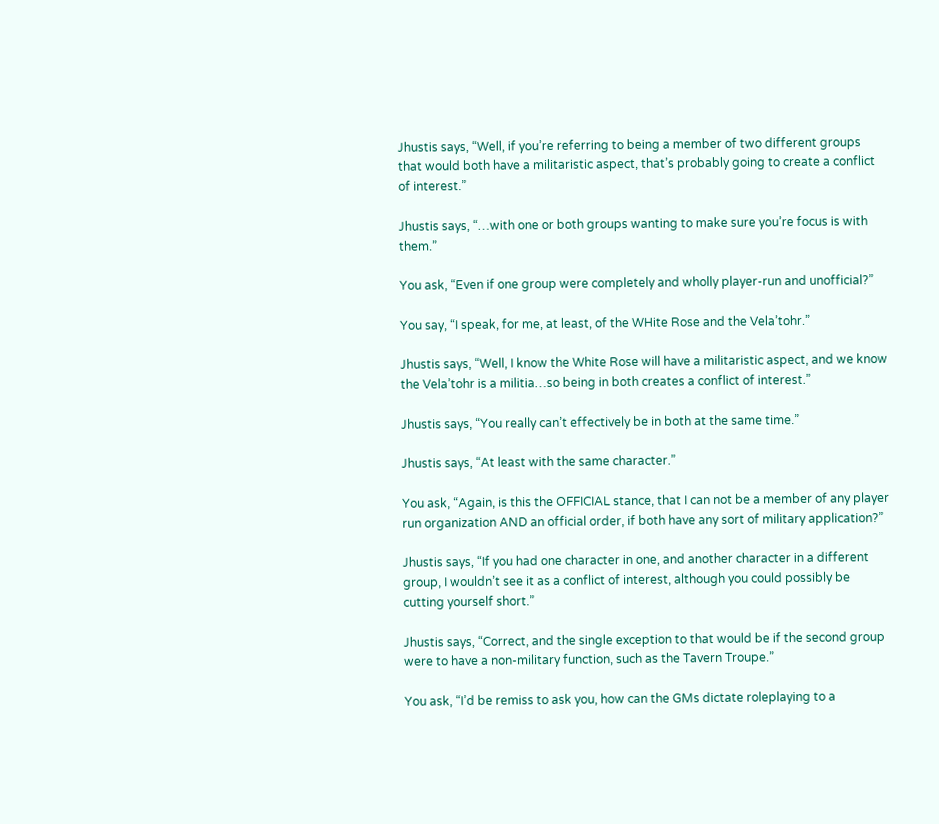Jhustis says, “Well, if you’re referring to being a member of two different groups that would both have a militaristic aspect, that’s probably going to create a conflict of interest.”

Jhustis says, “…with one or both groups wanting to make sure you’re focus is with them.”

You ask, “Even if one group were completely and wholly player-run and unofficial?”

You say, “I speak, for me, at least, of the WHite Rose and the Vela’tohr.”

Jhustis says, “Well, I know the White Rose will have a militaristic aspect, and we know the Vela’tohr is a militia…so being in both creates a conflict of interest.”

Jhustis says, “You really can’t effectively be in both at the same time.”

Jhustis says, “At least with the same character.”

You ask, “Again, is this the OFFICIAL stance, that I can not be a member of any player run organization AND an official order, if both have any sort of military application?”

Jhustis says, “If you had one character in one, and another character in a different group, I wouldn’t see it as a conflict of interest, although you could possibly be cutting yourself short.”

Jhustis says, “Correct, and the single exception to that would be if the second group were to have a non-military function, such as the Tavern Troupe.”

You ask, “I’d be remiss to ask you, how can the GMs dictate roleplaying to a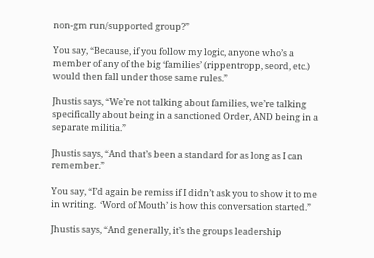non-gm run/supported group?”

You say, “Because, if you follow my logic, anyone who’s a member of any of the big ‘families’ (rippentropp, seord, etc.) would then fall under those same rules.”

Jhustis says, “We’re not talking about families, we’re talking specifically about being in a sanctioned Order, AND being in a separate militia.”

Jhustis says, “And that’s been a standard for as long as I can remember.”

You say, “I’d again be remiss if I didn’t ask you to show it to me in writing.  ‘Word of Mouth’ is how this conversation started.”

Jhustis says, “And generally, it’s the groups leadership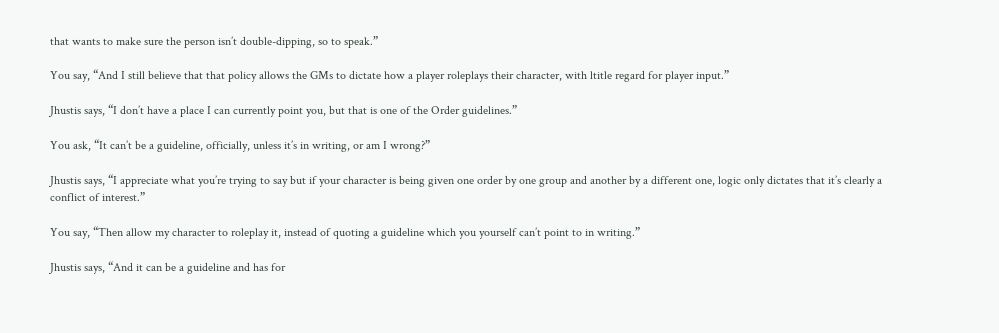that wants to make sure the person isn’t double-dipping, so to speak.”

You say, “And I still believe that that policy allows the GMs to dictate how a player roleplays their character, with ltitle regard for player input.”

Jhustis says, “I don’t have a place I can currently point you, but that is one of the Order guidelines.”

You ask, “It can’t be a guideline, officially, unless it’s in writing, or am I wrong?”

Jhustis says, “I appreciate what you’re trying to say but if your character is being given one order by one group and another by a different one, logic only dictates that it’s clearly a conflict of interest.”

You say, “Then allow my character to roleplay it, instead of quoting a guideline which you yourself can’t point to in writing.”

Jhustis says, “And it can be a guideline and has for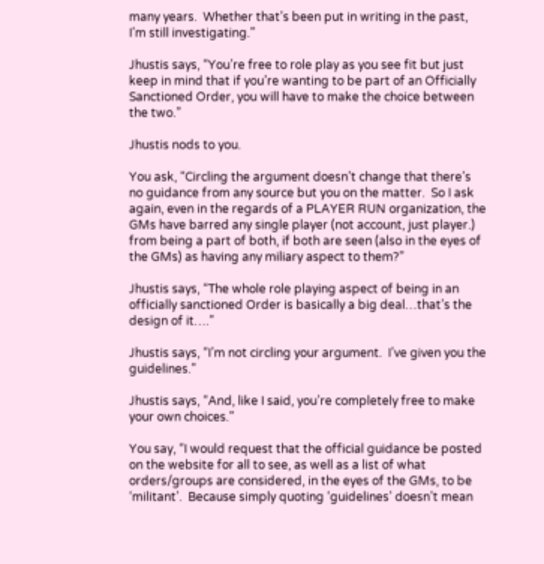many years.  Whether that’s been put in writing in the past, I’m still investigating.”

Jhustis says, “You’re free to role play as you see fit but just keep in mind that if you’re wanting to be part of an Officially Sanctioned Order, you will have to make the choice between the two.”

Jhustis nods to you.

You ask, “Circling the argument doesn’t change that there’s no guidance from any source but you on the matter.  So I ask again, even in the regards of a PLAYER RUN organization, the GMs have barred any single player (not account, just player.) from being a part of both, if both are seen (also in the eyes of the GMs) as having any miliary aspect to them?”

Jhustis says, “The whole role playing aspect of being in an officially sanctioned Order is basically a big deal…that’s the design of it….”

Jhustis says, “I’m not circling your argument.  I’ve given you the guidelines.”

Jhustis says, “And, like I said, you’re completely free to make your own choices.”

You say, “I would request that the official guidance be posted on the website for all to see, as well as a list of what orders/groups are considered, in the eyes of the GMs, to be ‘militant’.  Because simply quoting ‘guidelines’ doesn’t mean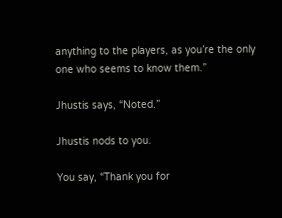anything to the players, as you’re the only one who seems to know them.”

Jhustis says, “Noted.”

Jhustis nods to you.

You say, “Thank you for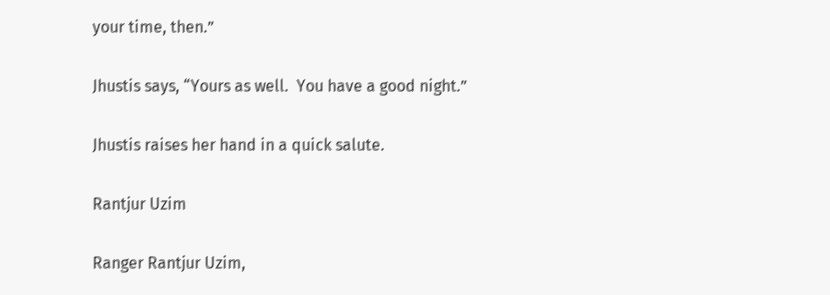your time, then.”

Jhustis says, “Yours as well.  You have a good night.”

Jhustis raises her hand in a quick salute.

Rantjur Uzim

Ranger Rantjur Uzim,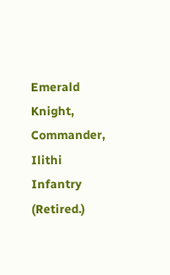Emerald Knight, Commander, Ilithi Infantry (Retired.)